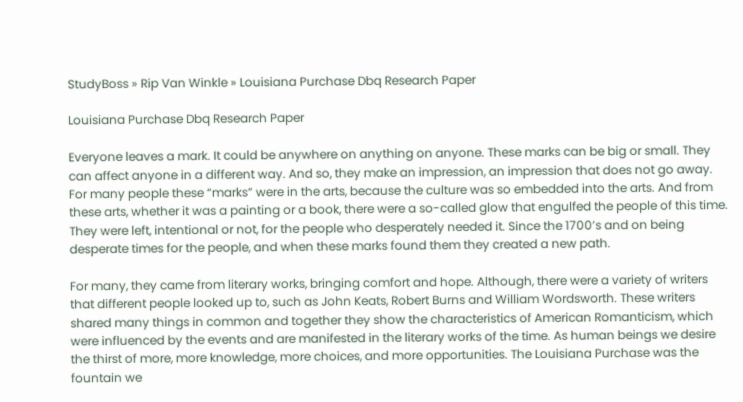StudyBoss » Rip Van Winkle » Louisiana Purchase Dbq Research Paper

Louisiana Purchase Dbq Research Paper

Everyone leaves a mark. It could be anywhere on anything on anyone. These marks can be big or small. They can affect anyone in a different way. And so, they make an impression, an impression that does not go away. For many people these “marks” were in the arts, because the culture was so embedded into the arts. And from these arts, whether it was a painting or a book, there were a so-called glow that engulfed the people of this time. They were left, intentional or not, for the people who desperately needed it. Since the 1700’s and on being desperate times for the people, and when these marks found them they created a new path.

For many, they came from literary works, bringing comfort and hope. Although, there were a variety of writers that different people looked up to, such as John Keats, Robert Burns and William Wordsworth. These writers shared many things in common and together they show the characteristics of American Romanticism, which were influenced by the events and are manifested in the literary works of the time. As human beings we desire the thirst of more, more knowledge, more choices, and more opportunities. The Louisiana Purchase was the fountain we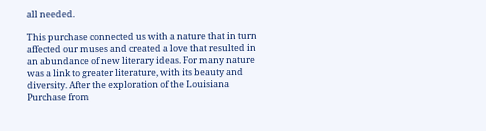all needed.

This purchase connected us with a nature that in turn affected our muses and created a love that resulted in an abundance of new literary ideas. For many nature was a link to greater literature, with its beauty and diversity. After the exploration of the Louisiana Purchase from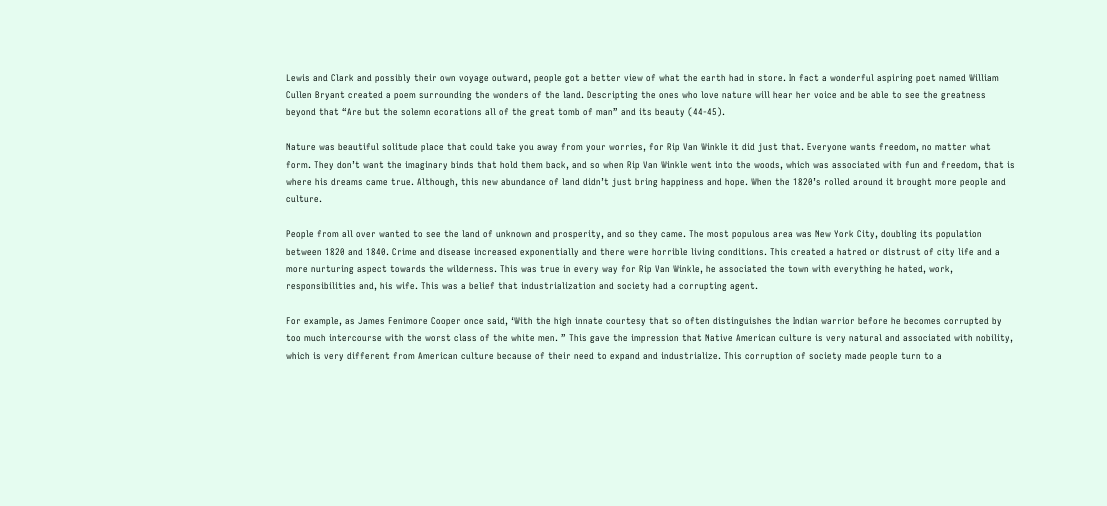Lewis and Clark and possibly their own voyage outward, people got a better view of what the earth had in store. In fact a wonderful aspiring poet named William Cullen Bryant created a poem surrounding the wonders of the land. Descripting the ones who love nature will hear her voice and be able to see the greatness beyond that “Are but the solemn ecorations all of the great tomb of man” and its beauty (44-45).

Nature was beautiful solitude place that could take you away from your worries, for Rip Van Winkle it did just that. Everyone wants freedom, no matter what form. They don’t want the imaginary binds that hold them back, and so when Rip Van Winkle went into the woods, which was associated with fun and freedom, that is where his dreams came true. Although, this new abundance of land didn’t just bring happiness and hope. When the 1820’s rolled around it brought more people and culture.

People from all over wanted to see the land of unknown and prosperity, and so they came. The most populous area was New York City, doubling its population between 1820 and 1840. Crime and disease increased exponentially and there were horrible living conditions. This created a hatred or distrust of city life and a more nurturing aspect towards the wilderness. This was true in every way for Rip Van Winkle, he associated the town with everything he hated, work, responsibilities and, his wife. This was a belief that industrialization and society had a corrupting agent.

For example, as James Fenimore Cooper once said, ‘With the high innate courtesy that so often distinguishes the Indian warrior before he becomes corrupted by too much intercourse with the worst class of the white men. ” This gave the impression that Native American culture is very natural and associated with nobility, which is very different from American culture because of their need to expand and industrialize. This corruption of society made people turn to a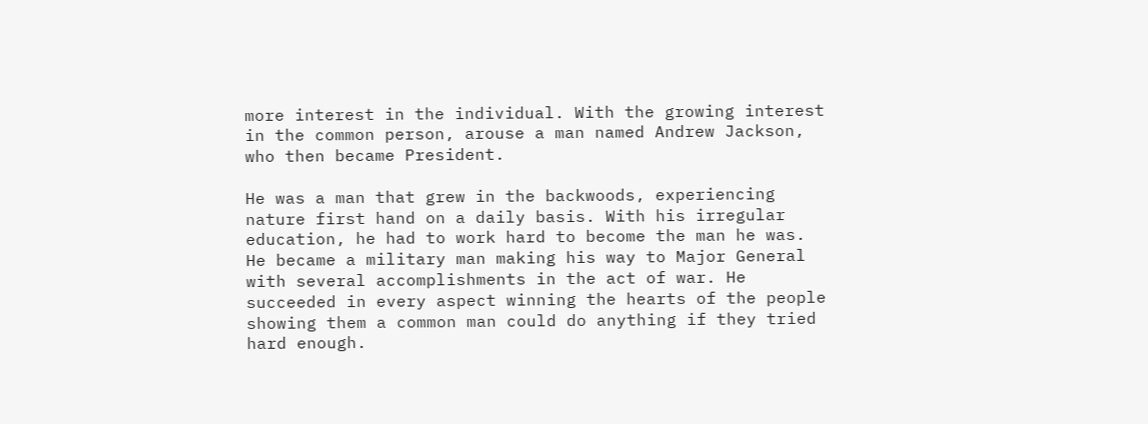more interest in the individual. With the growing interest in the common person, arouse a man named Andrew Jackson, who then became President.

He was a man that grew in the backwoods, experiencing nature first hand on a daily basis. With his irregular education, he had to work hard to become the man he was. He became a military man making his way to Major General with several accomplishments in the act of war. He succeeded in every aspect winning the hearts of the people showing them a common man could do anything if they tried hard enough.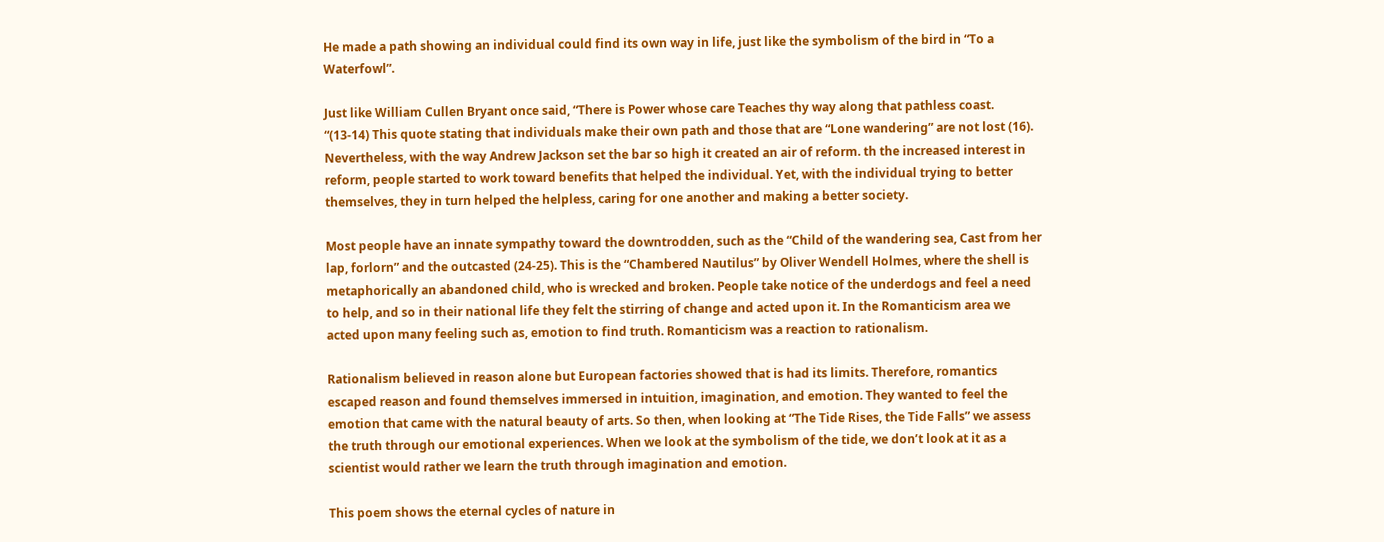He made a path showing an individual could find its own way in life, just like the symbolism of the bird in “To a Waterfowl”.

Just like William Cullen Bryant once said, “There is Power whose care Teaches thy way along that pathless coast. “(13-14) This quote stating that individuals make their own path and those that are “Lone wandering” are not lost (16). Nevertheless, with the way Andrew Jackson set the bar so high it created an air of reform. th the increased interest in reform, people started to work toward benefits that helped the individual. Yet, with the individual trying to better themselves, they in turn helped the helpless, caring for one another and making a better society.

Most people have an innate sympathy toward the downtrodden, such as the “Child of the wandering sea, Cast from her lap, forlorn” and the outcasted (24-25). This is the “Chambered Nautilus” by Oliver Wendell Holmes, where the shell is metaphorically an abandoned child, who is wrecked and broken. People take notice of the underdogs and feel a need to help, and so in their national life they felt the stirring of change and acted upon it. In the Romanticism area we acted upon many feeling such as, emotion to find truth. Romanticism was a reaction to rationalism.

Rationalism believed in reason alone but European factories showed that is had its limits. Therefore, romantics escaped reason and found themselves immersed in intuition, imagination, and emotion. They wanted to feel the emotion that came with the natural beauty of arts. So then, when looking at “The Tide Rises, the Tide Falls” we assess the truth through our emotional experiences. When we look at the symbolism of the tide, we don’t look at it as a scientist would rather we learn the truth through imagination and emotion.

This poem shows the eternal cycles of nature in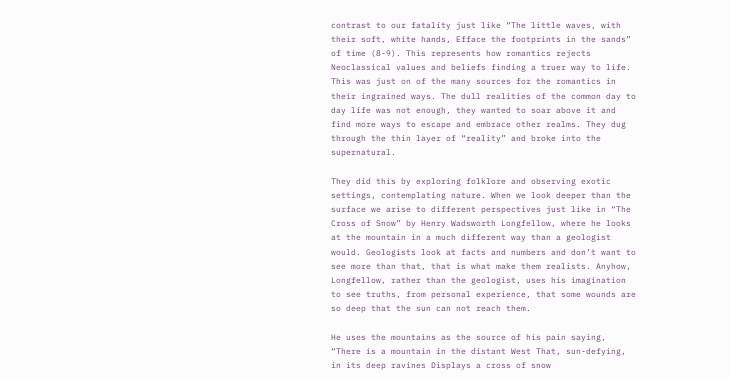contrast to our fatality just like “The little waves, with their soft, white hands, Efface the footprints in the sands” of time (8-9). This represents how romantics rejects Neoclassical values and beliefs finding a truer way to life. This was just on of the many sources for the romantics in their ingrained ways. The dull realities of the common day to day life was not enough, they wanted to soar above it and find more ways to escape and embrace other realms. They dug through the thin layer of “reality” and broke into the supernatural.

They did this by exploring folklore and observing exotic settings, contemplating nature. When we look deeper than the surface we arise to different perspectives just like in “The Cross of Snow” by Henry Wadsworth Longfellow, where he looks at the mountain in a much different way than a geologist would. Geologists look at facts and numbers and don’t want to see more than that, that is what make them realists. Anyhow, Longfellow, rather than the geologist, uses his imagination to see truths, from personal experience, that some wounds are so deep that the sun can not reach them.

He uses the mountains as the source of his pain saying, “There is a mountain in the distant West That, sun-defying, in its deep ravines Displays a cross of snow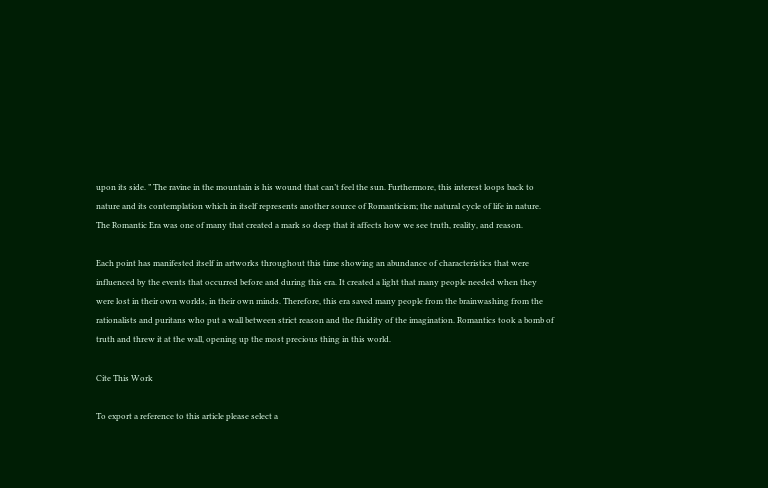upon its side. ” The ravine in the mountain is his wound that can’t feel the sun. Furthermore, this interest loops back to nature and its contemplation which in itself represents another source of Romanticism; the natural cycle of life in nature. The Romantic Era was one of many that created a mark so deep that it affects how we see truth, reality, and reason.

Each point has manifested itself in artworks throughout this time showing an abundance of characteristics that were influenced by the events that occurred before and during this era. It created a light that many people needed when they were lost in their own worlds, in their own minds. Therefore, this era saved many people from the brainwashing from the rationalists and puritans who put a wall between strict reason and the fluidity of the imagination. Romantics took a bomb of truth and threw it at the wall, opening up the most precious thing in this world.

Cite This Work

To export a reference to this article please select a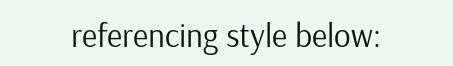referencing style below: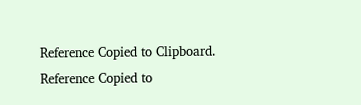Reference Copied to Clipboard.
Reference Copied to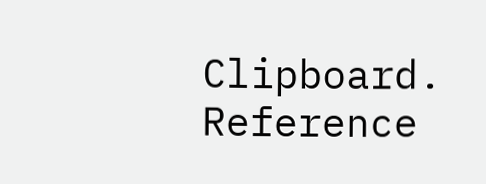Clipboard.
Reference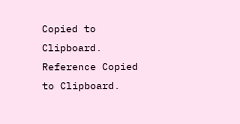Copied to Clipboard.
Reference Copied to Clipboard.